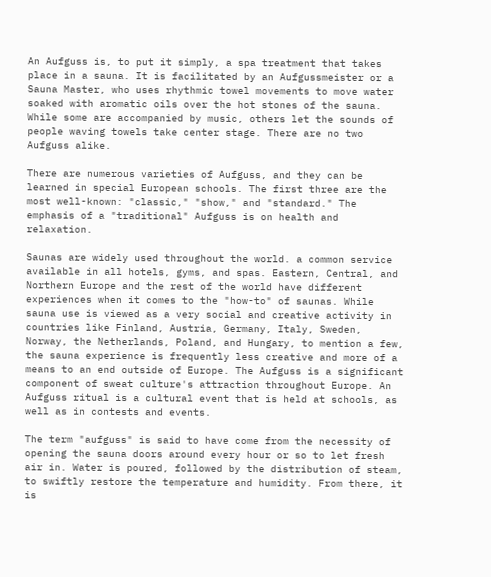An Aufguss is, to put it simply, a spa treatment that takes place in a sauna. It is facilitated by an Aufgussmeister or a Sauna Master, who uses rhythmic towel movements to move water soaked with aromatic oils over the hot stones of the sauna. While some are accompanied by music, others let the sounds of people waving towels take center stage. There are no two Aufguss alike.

There are numerous varieties of Aufguss, and they can be learned in special European schools. The first three are the most well-known: "classic," "show," and "standard." The emphasis of a "traditional" Aufguss is on health and relaxation.

Saunas are widely used throughout the world. a common service available in all hotels, gyms, and spas. Eastern, Central, and Northern Europe and the rest of the world have different experiences when it comes to the "how-to" of saunas. While sauna use is viewed as a very social and creative activity in countries like Finland, Austria, Germany, Italy, Sweden, Norway, the Netherlands, Poland, and Hungary, to mention a few, the sauna experience is frequently less creative and more of a means to an end outside of Europe. The Aufguss is a significant component of sweat culture's attraction throughout Europe. An Aufguss ritual is a cultural event that is held at schools, as well as in contests and events.

The term "aufguss" is said to have come from the necessity of opening the sauna doors around every hour or so to let fresh air in. Water is poured, followed by the distribution of steam, to swiftly restore the temperature and humidity. From there, it is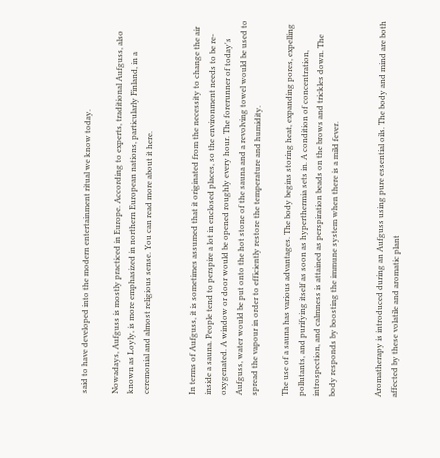said to have developed into the modern entertainment ritual we know today.

Nowadays, Aufguss is mostly practiced in Europe. According to experts, traditional Aufguss, also known as Loyly, is more emphasized in northern European nations, particularly Finland, in a ceremonial and almost religious sense. You can read more about it here.


In terms of Aufguss, it is sometimes assumed that it originated from the necessity to change the air inside a sauna. People tend to perspire a lot in enclosed places, so the environment needs to be re-oxygenated. A window or door would be opened roughly every hour. The forerunner of today's Aufguss, water would be put onto the hot stone of the sauna and a revolving towel would be used to spread the vapour in order to efficiently restore the temperature and humidity.

The use of a sauna has various advantages. The body begins storing heat, expanding pores, expelling pollutants, and purifying itself as soon as hyperthermia sets in. A condition of concentration, introspection, and calmness is attained as perspiration beads on the brows and trickles down. The body responds by boosting the immune system when there is a mild fever.


Aromatherapy is introduced during an Aufguss using pure essential oils. The body and mind are both affected by these volatile and aromatic plant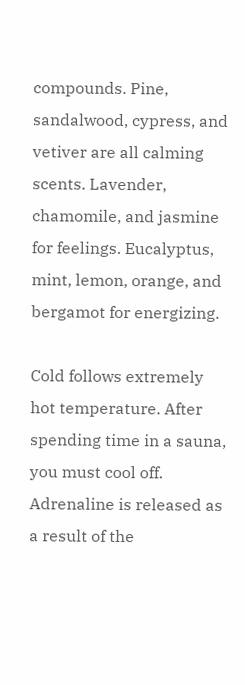compounds. Pine, sandalwood, cypress, and vetiver are all calming scents. Lavender, chamomile, and jasmine for feelings. Eucalyptus, mint, lemon, orange, and bergamot for energizing.

Cold follows extremely hot temperature. After spending time in a sauna, you must cool off. Adrenaline is released as a result of the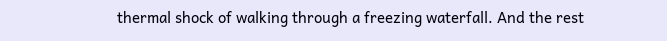thermal shock of walking through a freezing waterfall. And the rest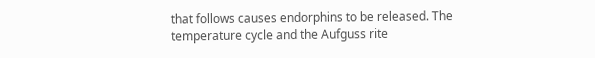that follows causes endorphins to be released. The temperature cycle and the Aufguss rite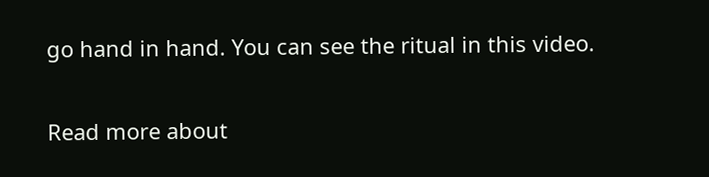go hand in hand. You can see the ritual in this video.

Read more about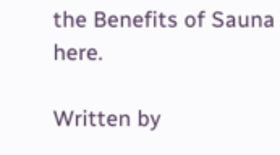the Benefits of Sauna here.

Written by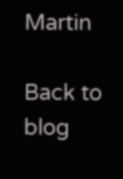Martin

Back to blog